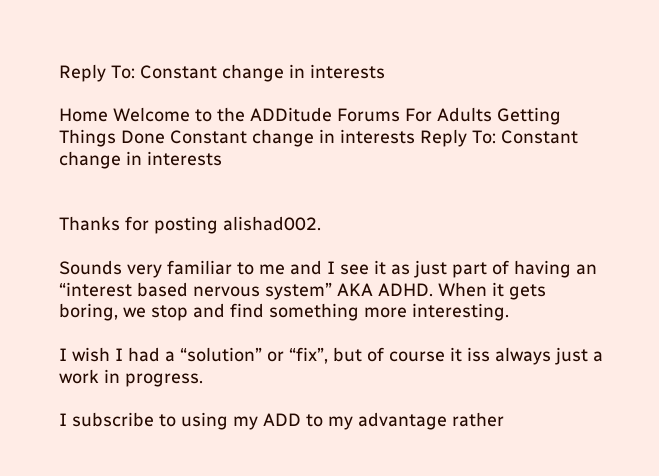Reply To: Constant change in interests

Home Welcome to the ADDitude Forums For Adults Getting Things Done Constant change in interests Reply To: Constant change in interests


Thanks for posting alishad002.

Sounds very familiar to me and I see it as just part of having an “interest based nervous system” AKA ADHD. When it gets boring, we stop and find something more interesting.

I wish I had a “solution” or “fix”, but of course it iss always just a work in progress.

I subscribe to using my ADD to my advantage rather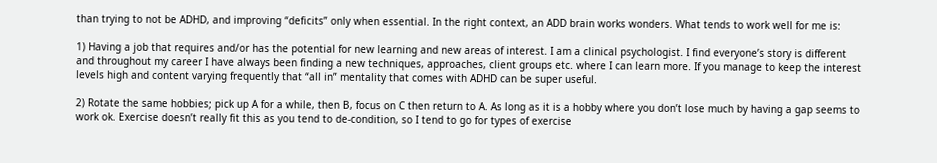than trying to not be ADHD, and improving “deficits” only when essential. In the right context, an ADD brain works wonders. What tends to work well for me is:

1) Having a job that requires and/or has the potential for new learning and new areas of interest. I am a clinical psychologist. I find everyone’s story is different and throughout my career I have always been finding a new techniques, approaches, client groups etc. where I can learn more. If you manage to keep the interest levels high and content varying frequently that “all in” mentality that comes with ADHD can be super useful.

2) Rotate the same hobbies; pick up A for a while, then B, focus on C then return to A. As long as it is a hobby where you don’t lose much by having a gap seems to work ok. Exercise doesn’t really fit this as you tend to de-condition, so I tend to go for types of exercise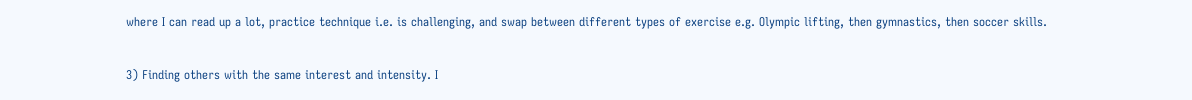where I can read up a lot, practice technique i.e. is challenging, and swap between different types of exercise e.g. Olympic lifting, then gymnastics, then soccer skills.

3) Finding others with the same interest and intensity. I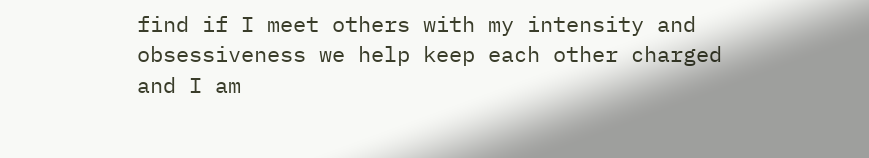find if I meet others with my intensity and obsessiveness we help keep each other charged and I am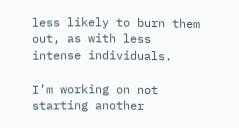less likely to burn them out, as with less intense individuals.

I’m working on not starting another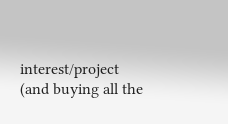interest/project (and buying all the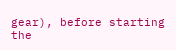gear), before starting the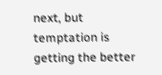next, but temptation is getting the better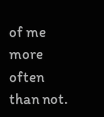of me more often than not.